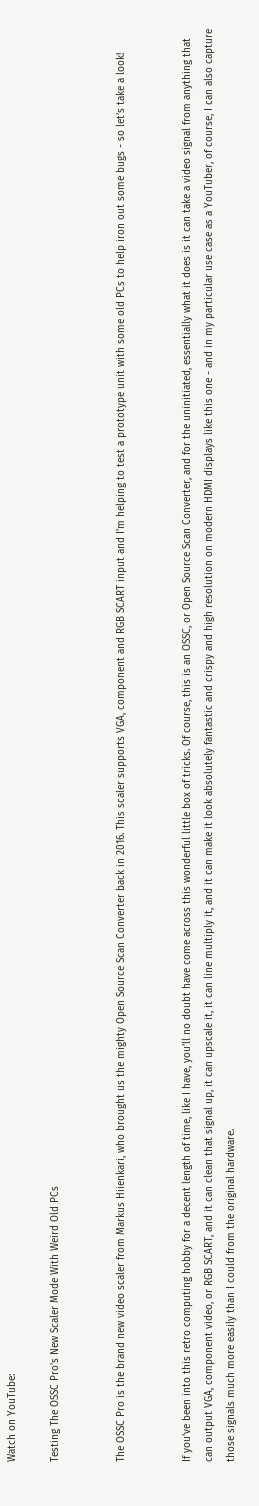Watch on YouTube:

Testing The OSSC Pro’s New Scaler Mode With Weird Old PCs


The OSSC Pro is the brand new video scaler from Markus Hiienkari, who brought us the mighty Open Source Scan Converter back in 2016. This scaler supports VGA, component and RGB SCART input and I’m helping to test a prototype unit with some old PCs to help iron out some bugs - so let’s take a look!


If you’ve been into this retro computing hobby for a decent length of time, like I have, you’ll no doubt have come across this wonderful little box of tricks. Of course, this is an OSSC, or Open Source Scan Converter, and for the uninitiated, essentially what it does is it can take a video signal from anything that can output VGA, component video, or RGB SCART, and it can clean that signal up, it can upscale it, it can line multiply it, and it can make it look absolutely fantastic and crispy and high resolution on modern HDMI displays like this one - and in my particular use case as a YouTuber, of course, I can also capture those signals much more easily than I could from the original hardware.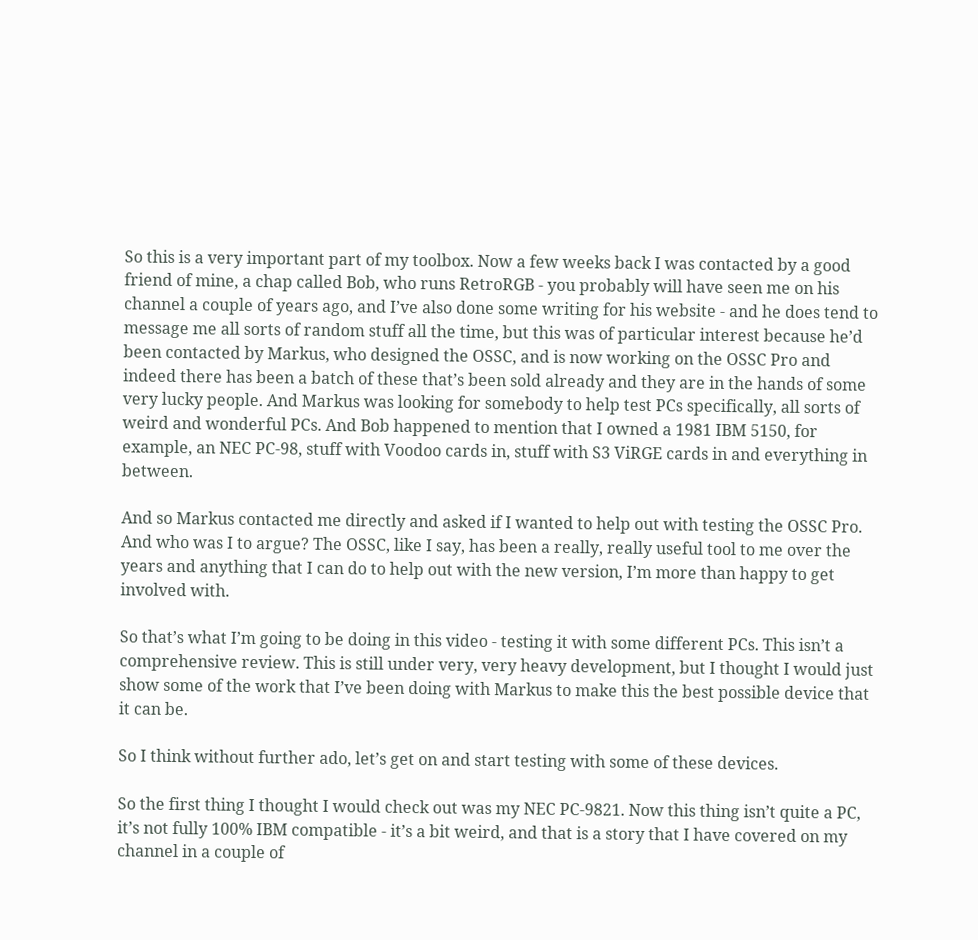So this is a very important part of my toolbox. Now a few weeks back I was contacted by a good friend of mine, a chap called Bob, who runs RetroRGB - you probably will have seen me on his channel a couple of years ago, and I’ve also done some writing for his website - and he does tend to message me all sorts of random stuff all the time, but this was of particular interest because he’d been contacted by Markus, who designed the OSSC, and is now working on the OSSC Pro and indeed there has been a batch of these that’s been sold already and they are in the hands of some very lucky people. And Markus was looking for somebody to help test PCs specifically, all sorts of weird and wonderful PCs. And Bob happened to mention that I owned a 1981 IBM 5150, for example, an NEC PC-98, stuff with Voodoo cards in, stuff with S3 ViRGE cards in and everything in between.

And so Markus contacted me directly and asked if I wanted to help out with testing the OSSC Pro. And who was I to argue? The OSSC, like I say, has been a really, really useful tool to me over the years and anything that I can do to help out with the new version, I’m more than happy to get involved with.

So that’s what I’m going to be doing in this video - testing it with some different PCs. This isn’t a comprehensive review. This is still under very, very heavy development, but I thought I would just show some of the work that I’ve been doing with Markus to make this the best possible device that it can be.

So I think without further ado, let’s get on and start testing with some of these devices.

So the first thing I thought I would check out was my NEC PC-9821. Now this thing isn’t quite a PC, it’s not fully 100% IBM compatible - it’s a bit weird, and that is a story that I have covered on my channel in a couple of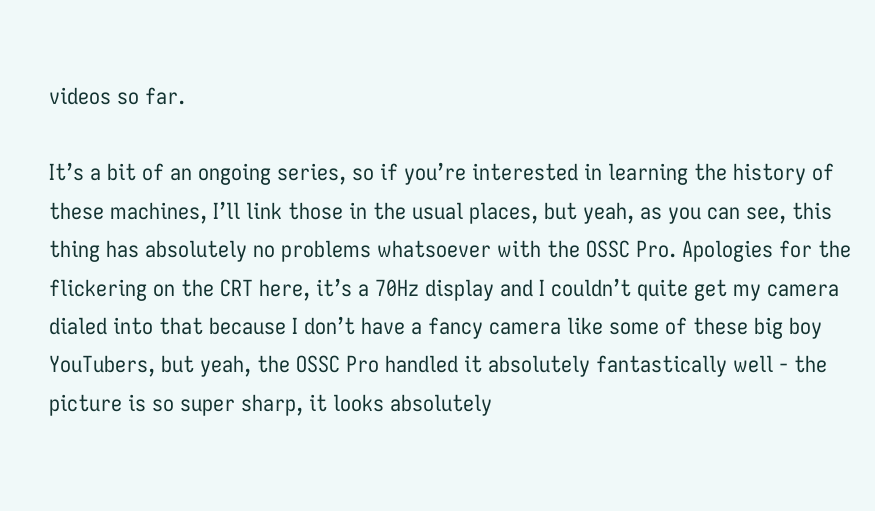videos so far.

It’s a bit of an ongoing series, so if you’re interested in learning the history of these machines, I’ll link those in the usual places, but yeah, as you can see, this thing has absolutely no problems whatsoever with the OSSC Pro. Apologies for the flickering on the CRT here, it’s a 70Hz display and I couldn’t quite get my camera dialed into that because I don’t have a fancy camera like some of these big boy YouTubers, but yeah, the OSSC Pro handled it absolutely fantastically well - the picture is so super sharp, it looks absolutely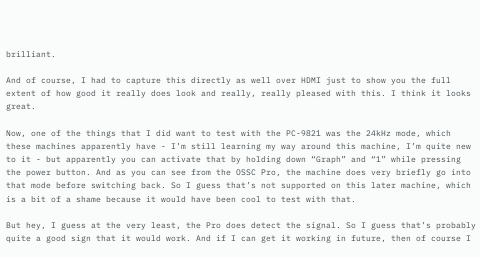brilliant.

And of course, I had to capture this directly as well over HDMI just to show you the full extent of how good it really does look and really, really pleased with this. I think it looks great.

Now, one of the things that I did want to test with the PC-9821 was the 24kHz mode, which these machines apparently have - I’m still learning my way around this machine, I’m quite new to it - but apparently you can activate that by holding down “Graph” and “1” while pressing the power button. And as you can see from the OSSC Pro, the machine does very briefly go into that mode before switching back. So I guess that’s not supported on this later machine, which is a bit of a shame because it would have been cool to test with that.

But hey, I guess at the very least, the Pro does detect the signal. So I guess that’s probably quite a good sign that it would work. And if I can get it working in future, then of course I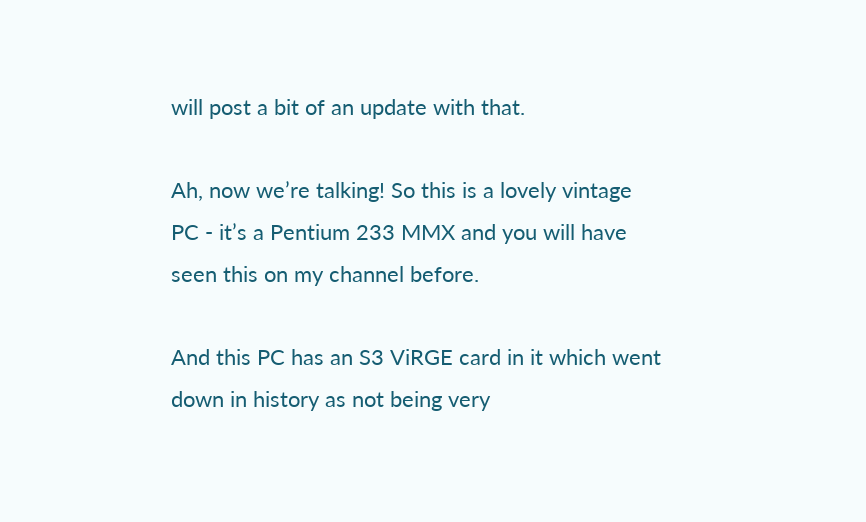will post a bit of an update with that.

Ah, now we’re talking! So this is a lovely vintage PC - it’s a Pentium 233 MMX and you will have seen this on my channel before.

And this PC has an S3 ViRGE card in it which went down in history as not being very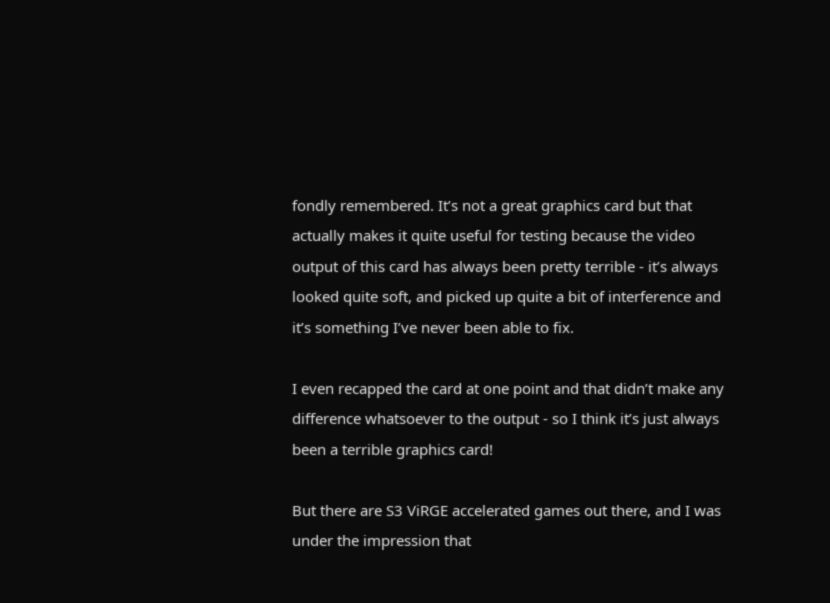fondly remembered. It’s not a great graphics card but that actually makes it quite useful for testing because the video output of this card has always been pretty terrible - it’s always looked quite soft, and picked up quite a bit of interference and it’s something I’ve never been able to fix.

I even recapped the card at one point and that didn’t make any difference whatsoever to the output - so I think it’s just always been a terrible graphics card!

But there are S3 ViRGE accelerated games out there, and I was under the impression that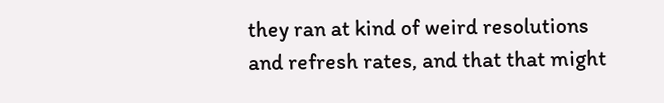they ran at kind of weird resolutions and refresh rates, and that that might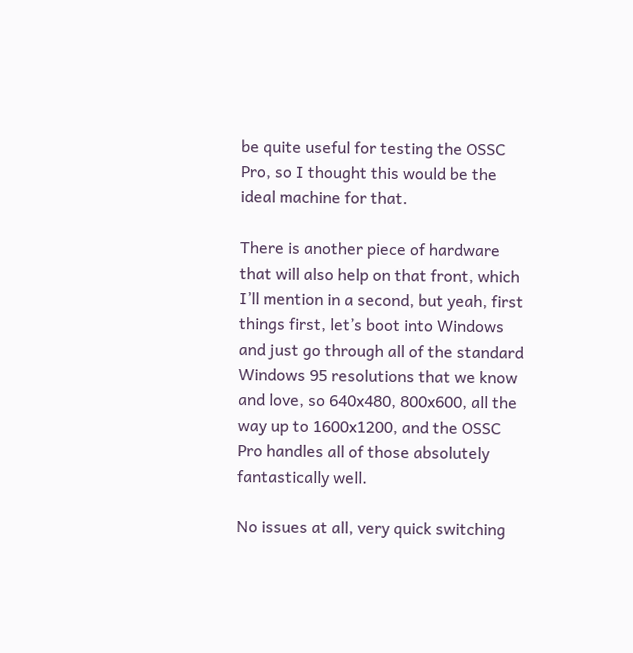be quite useful for testing the OSSC Pro, so I thought this would be the ideal machine for that.

There is another piece of hardware that will also help on that front, which I’ll mention in a second, but yeah, first things first, let’s boot into Windows and just go through all of the standard Windows 95 resolutions that we know and love, so 640x480, 800x600, all the way up to 1600x1200, and the OSSC Pro handles all of those absolutely fantastically well.

No issues at all, very quick switching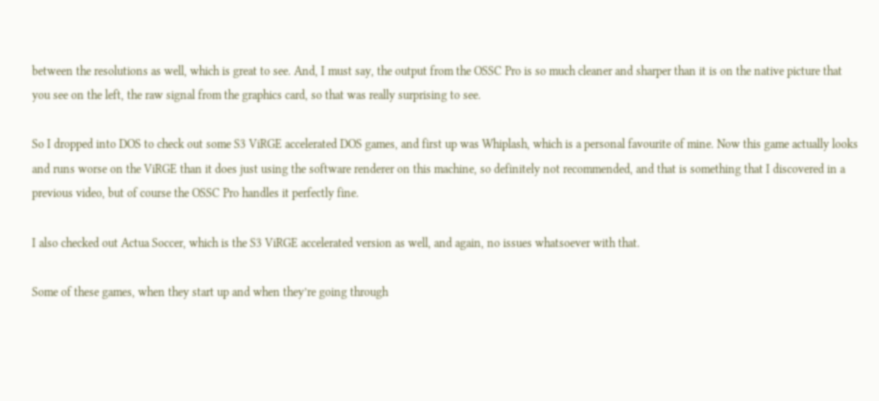between the resolutions as well, which is great to see. And, I must say, the output from the OSSC Pro is so much cleaner and sharper than it is on the native picture that you see on the left, the raw signal from the graphics card, so that was really surprising to see.

So I dropped into DOS to check out some S3 ViRGE accelerated DOS games, and first up was Whiplash, which is a personal favourite of mine. Now this game actually looks and runs worse on the ViRGE than it does just using the software renderer on this machine, so definitely not recommended, and that is something that I discovered in a previous video, but of course the OSSC Pro handles it perfectly fine.

I also checked out Actua Soccer, which is the S3 ViRGE accelerated version as well, and again, no issues whatsoever with that.

Some of these games, when they start up and when they’re going through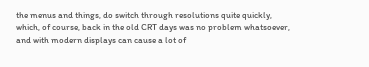the menus and things, do switch through resolutions quite quickly, which, of course, back in the old CRT days was no problem whatsoever, and with modern displays can cause a lot of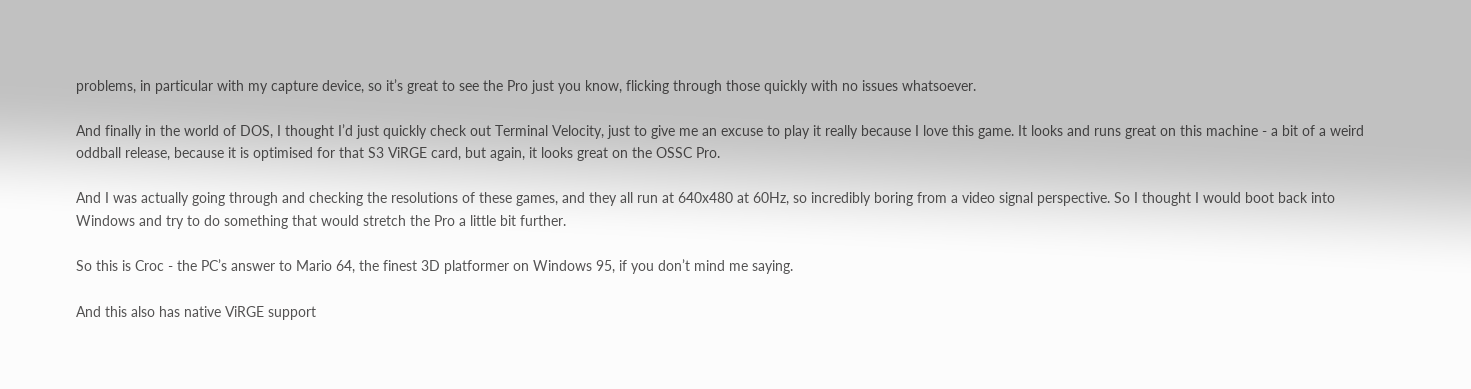problems, in particular with my capture device, so it’s great to see the Pro just you know, flicking through those quickly with no issues whatsoever.

And finally in the world of DOS, I thought I’d just quickly check out Terminal Velocity, just to give me an excuse to play it really because I love this game. It looks and runs great on this machine - a bit of a weird oddball release, because it is optimised for that S3 ViRGE card, but again, it looks great on the OSSC Pro.

And I was actually going through and checking the resolutions of these games, and they all run at 640x480 at 60Hz, so incredibly boring from a video signal perspective. So I thought I would boot back into Windows and try to do something that would stretch the Pro a little bit further.

So this is Croc - the PC’s answer to Mario 64, the finest 3D platformer on Windows 95, if you don’t mind me saying.

And this also has native ViRGE support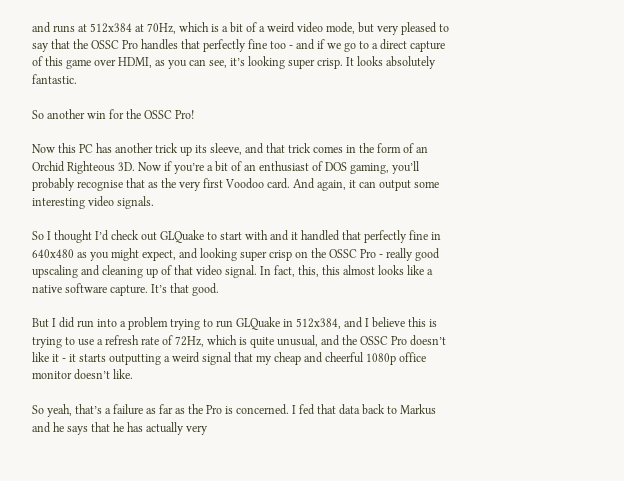and runs at 512x384 at 70Hz, which is a bit of a weird video mode, but very pleased to say that the OSSC Pro handles that perfectly fine too - and if we go to a direct capture of this game over HDMI, as you can see, it’s looking super crisp. It looks absolutely fantastic.

So another win for the OSSC Pro!

Now this PC has another trick up its sleeve, and that trick comes in the form of an Orchid Righteous 3D. Now if you’re a bit of an enthusiast of DOS gaming, you’ll probably recognise that as the very first Voodoo card. And again, it can output some interesting video signals.

So I thought I’d check out GLQuake to start with and it handled that perfectly fine in 640x480 as you might expect, and looking super crisp on the OSSC Pro - really good upscaling and cleaning up of that video signal. In fact, this, this almost looks like a native software capture. It’s that good.

But I did run into a problem trying to run GLQuake in 512x384, and I believe this is trying to use a refresh rate of 72Hz, which is quite unusual, and the OSSC Pro doesn’t like it - it starts outputting a weird signal that my cheap and cheerful 1080p office monitor doesn’t like.

So yeah, that’s a failure as far as the Pro is concerned. I fed that data back to Markus and he says that he has actually very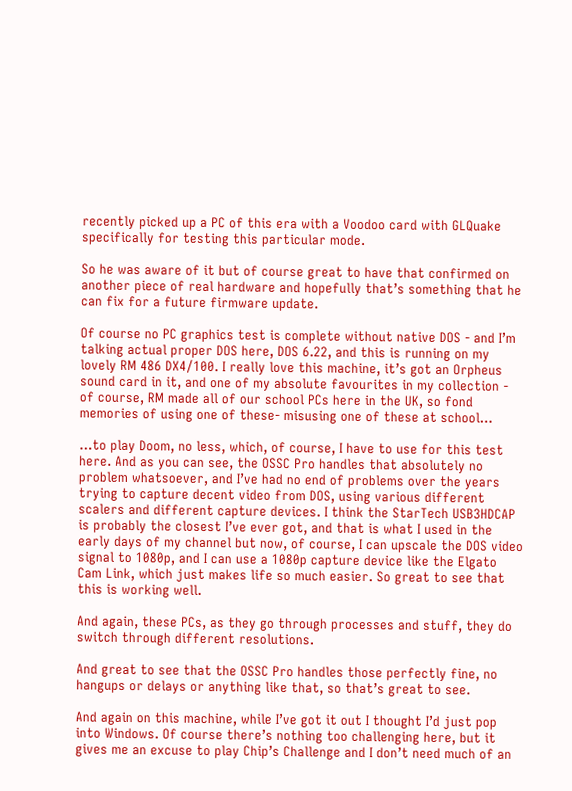recently picked up a PC of this era with a Voodoo card with GLQuake specifically for testing this particular mode.

So he was aware of it but of course great to have that confirmed on another piece of real hardware and hopefully that’s something that he can fix for a future firmware update.

Of course no PC graphics test is complete without native DOS - and I’m talking actual proper DOS here, DOS 6.22, and this is running on my lovely RM 486 DX4/100. I really love this machine, it’s got an Orpheus sound card in it, and one of my absolute favourites in my collection - of course, RM made all of our school PCs here in the UK, so fond memories of using one of these- misusing one of these at school…

…to play Doom, no less, which, of course, I have to use for this test here. And as you can see, the OSSC Pro handles that absolutely no problem whatsoever, and I’ve had no end of problems over the years trying to capture decent video from DOS, using various different scalers and different capture devices. I think the StarTech USB3HDCAP is probably the closest I’ve ever got, and that is what I used in the early days of my channel but now, of course, I can upscale the DOS video signal to 1080p, and I can use a 1080p capture device like the Elgato Cam Link, which just makes life so much easier. So great to see that this is working well.

And again, these PCs, as they go through processes and stuff, they do switch through different resolutions.

And great to see that the OSSC Pro handles those perfectly fine, no hangups or delays or anything like that, so that’s great to see.

And again on this machine, while I’ve got it out I thought I’d just pop into Windows. Of course there’s nothing too challenging here, but it gives me an excuse to play Chip’s Challenge and I don’t need much of an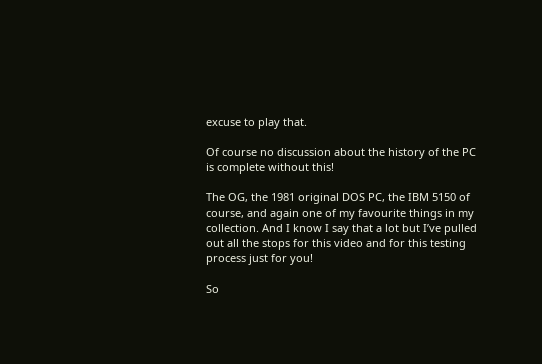excuse to play that.

Of course no discussion about the history of the PC is complete without this!

The OG, the 1981 original DOS PC, the IBM 5150 of course, and again one of my favourite things in my collection. And I know I say that a lot but I’ve pulled out all the stops for this video and for this testing process just for you!

So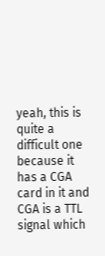yeah, this is quite a difficult one because it has a CGA card in it and CGA is a TTL signal which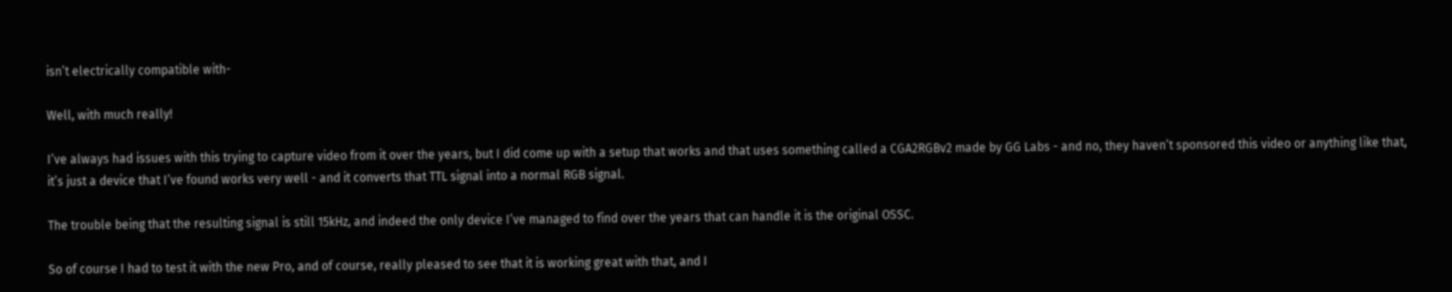isn’t electrically compatible with-

Well, with much really!

I’ve always had issues with this trying to capture video from it over the years, but I did come up with a setup that works and that uses something called a CGA2RGBv2 made by GG Labs - and no, they haven’t sponsored this video or anything like that, it’s just a device that I’ve found works very well - and it converts that TTL signal into a normal RGB signal.

The trouble being that the resulting signal is still 15kHz, and indeed the only device I’ve managed to find over the years that can handle it is the original OSSC.

So of course I had to test it with the new Pro, and of course, really pleased to see that it is working great with that, and I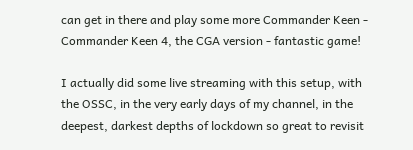can get in there and play some more Commander Keen - Commander Keen 4, the CGA version - fantastic game!

I actually did some live streaming with this setup, with the OSSC, in the very early days of my channel, in the deepest, darkest depths of lockdown so great to revisit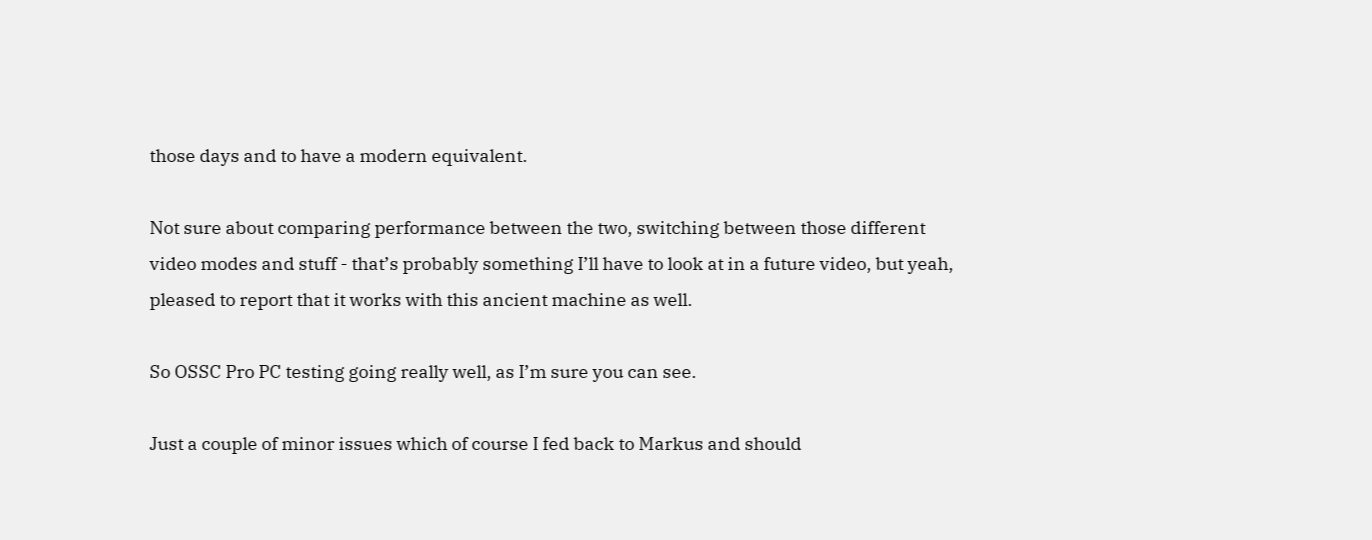those days and to have a modern equivalent.

Not sure about comparing performance between the two, switching between those different video modes and stuff - that’s probably something I’ll have to look at in a future video, but yeah, pleased to report that it works with this ancient machine as well.

So OSSC Pro PC testing going really well, as I’m sure you can see.

Just a couple of minor issues which of course I fed back to Markus and should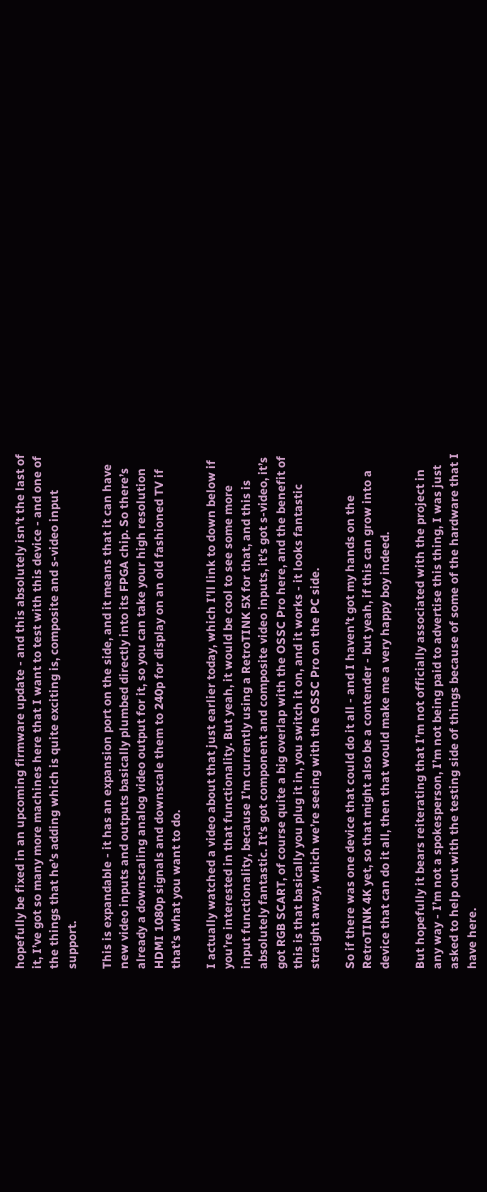hopefully be fixed in an upcoming firmware update - and this absolutely isn’t the last of it, I’ve got so many more machines here that I want to test with this device - and one of the things that he’s adding which is quite exciting is, composite and s-video input support.

This is expandable - it has an expansion port on the side, and it means that it can have new video inputs and outputs basically plumbed directly into its FPGA chip. So there’s already a downscaling analog video output for it, so you can take your high resolution HDMI 1080p signals and downscale them to 240p for display on an old fashioned TV if that’s what you want to do.

I actually watched a video about that just earlier today, which I’ll link to down below if you’re interested in that functionality. But yeah, it would be cool to see some more input functionality, because I’m currently using a RetroTINK 5X for that, and this is absolutely fantastic. It’s got component and composite video inputs, it’s got s-video, it’s got RGB SCART, of course quite a big overlap with the OSSC Pro here, and the benefit of this is that basically you plug it in, you switch it on, and it works - it looks fantastic straight away, which we’re seeing with the OSSC Pro on the PC side.

So if there was one device that could do it all - and I haven’t got my hands on the RetroTINK 4K yet, so that might also be a contender - but yeah, if this can grow into a device that can do it all, then that would make me a very happy boy indeed.

But hopefully it bears reiterating that I’m not officially associated with the project in any way - I’m not a spokesperson, I’m not being paid to advertise this thing, I was just asked to help out with the testing side of things because of some of the hardware that I have here.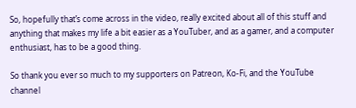So, hopefully that’s come across in the video, really excited about all of this stuff and anything that makes my life a bit easier as a YouTuber, and as a gamer, and a computer enthusiast, has to be a good thing.

So thank you ever so much to my supporters on Patreon, Ko-Fi, and the YouTube channel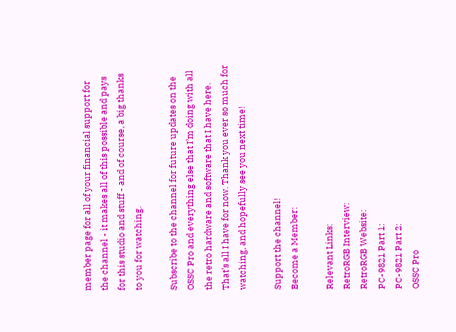member page for all of your financial support for the channel - it makes all of this possible and pays for this studio and stuff - and of course, a big thanks to you for watching.

Subscribe to the channel for future updates on the OSSC Pro and everything else that I’m doing with all the retro hardware and software that I have here. That’s all I have for now. Thank you ever so much for watching, and hopefully see you next time!

Support the channel!
Become a Member:

Relevant Links:
RetroRGB Interview:
RetroRGB Website:
PC-9821 Part 1:
PC-9821 Part 2:
OSSC Pro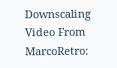Downscaling Video From MarcoRetro: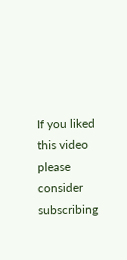If you liked this video please consider subscribing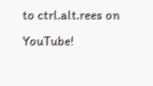to ctrl.alt.rees on YouTube!